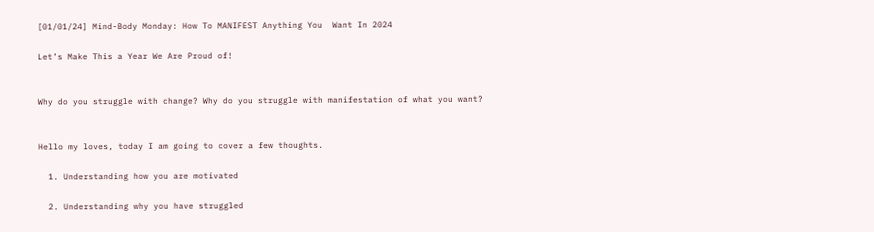[01/01/24] Mind-Body Monday: How To MANIFEST Anything You  Want In 2024

Let’s Make This a Year We Are Proud of!


Why do you struggle with change? Why do you struggle with manifestation of what you want?


Hello my loves, today I am going to cover a few thoughts.

  1. Understanding how you are motivated

  2. Understanding why you have struggled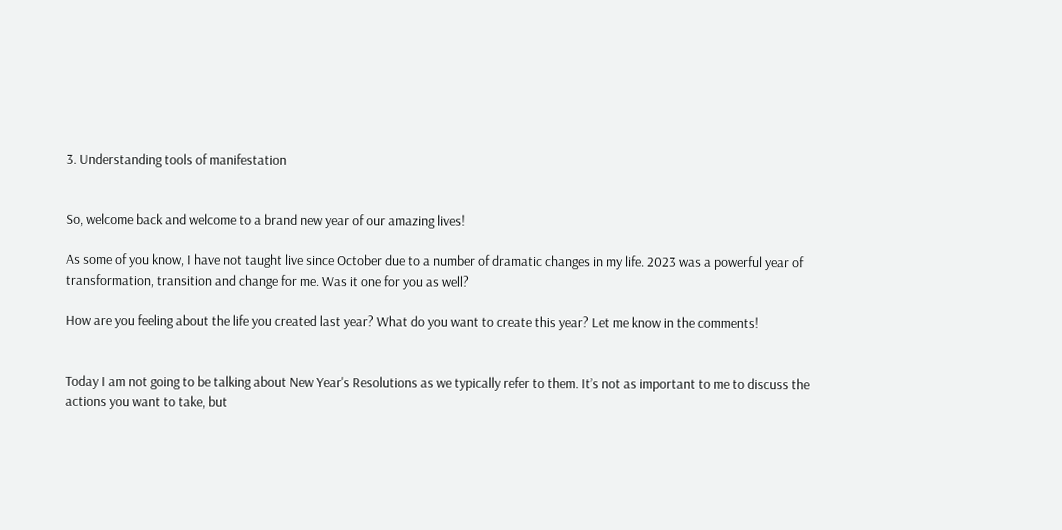3. Understanding tools of manifestation


So, welcome back and welcome to a brand new year of our amazing lives!

As some of you know, I have not taught live since October due to a number of dramatic changes in my life. 2023 was a powerful year of transformation, transition and change for me. Was it one for you as well?

How are you feeling about the life you created last year? What do you want to create this year? Let me know in the comments!


Today I am not going to be talking about New Year's Resolutions as we typically refer to them. It’s not as important to me to discuss the actions you want to take, but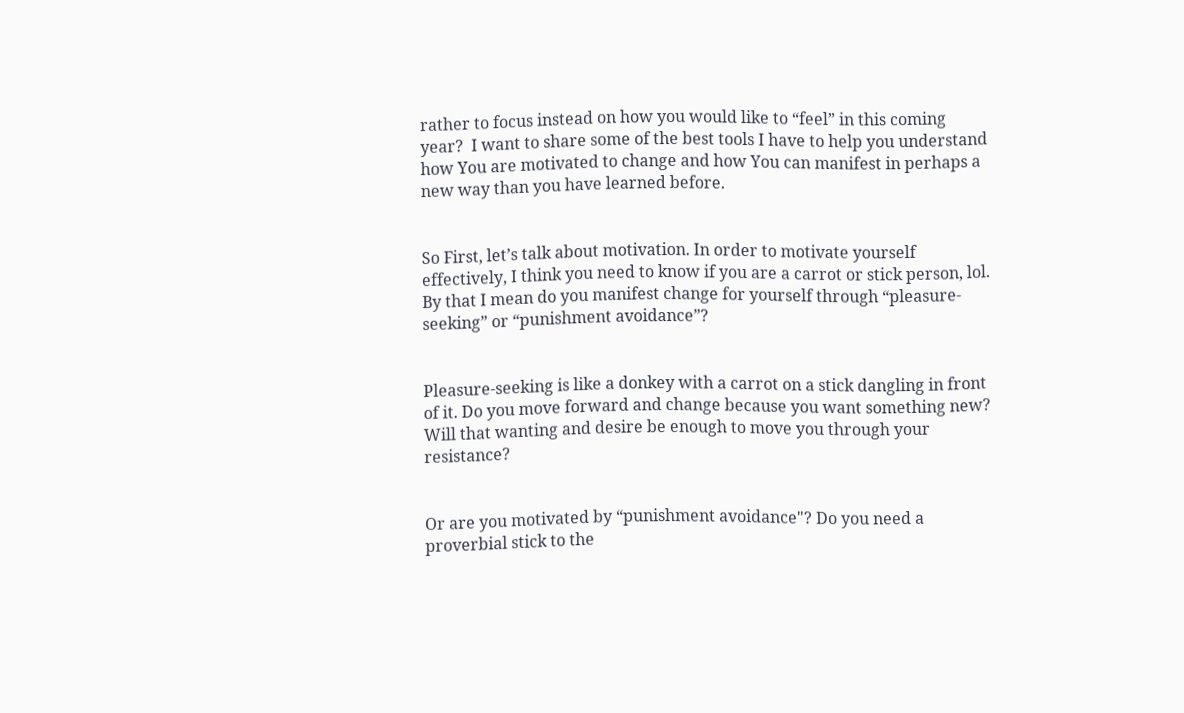rather to focus instead on how you would like to “feel” in this coming year?  I want to share some of the best tools I have to help you understand how You are motivated to change and how You can manifest in perhaps a new way than you have learned before.


So First, let’s talk about motivation. In order to motivate yourself effectively, I think you need to know if you are a carrot or stick person, lol. By that I mean do you manifest change for yourself through “pleasure-seeking” or “punishment avoidance”?


Pleasure-seeking is like a donkey with a carrot on a stick dangling in front of it. Do you move forward and change because you want something new? Will that wanting and desire be enough to move you through your resistance?


Or are you motivated by “punishment avoidance"? Do you need a proverbial stick to the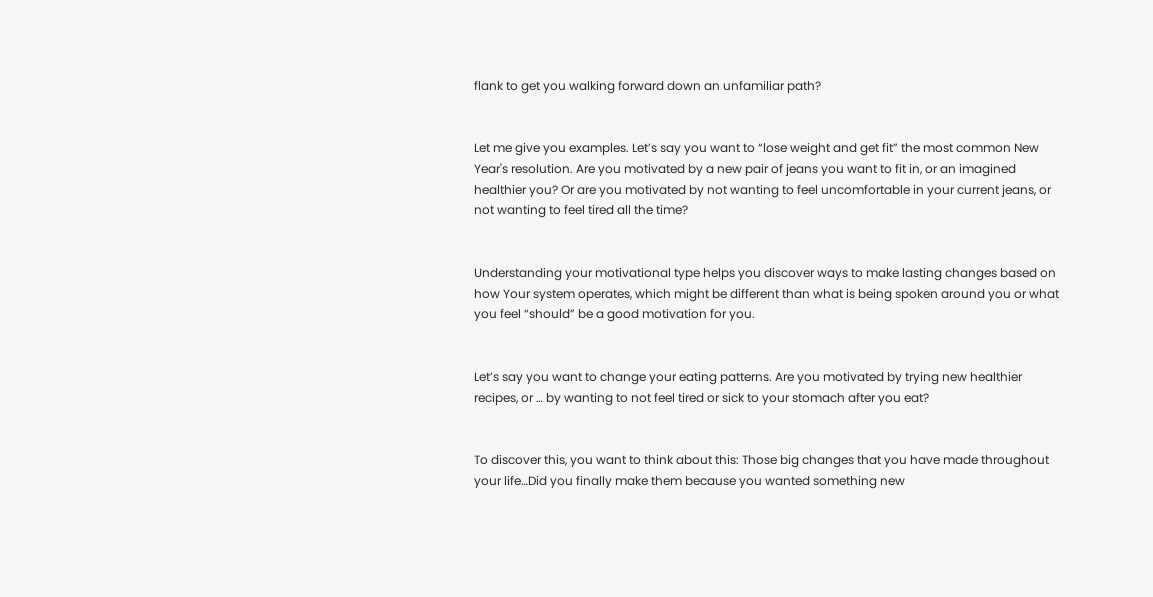flank to get you walking forward down an unfamiliar path?


Let me give you examples. Let’s say you want to “lose weight and get fit” the most common New Year's resolution. Are you motivated by a new pair of jeans you want to fit in, or an imagined healthier you? Or are you motivated by not wanting to feel uncomfortable in your current jeans, or not wanting to feel tired all the time?


Understanding your motivational type helps you discover ways to make lasting changes based on how Your system operates, which might be different than what is being spoken around you or what you feel “should” be a good motivation for you.


Let’s say you want to change your eating patterns. Are you motivated by trying new healthier recipes, or … by wanting to not feel tired or sick to your stomach after you eat?


To discover this, you want to think about this: Those big changes that you have made throughout your life…Did you finally make them because you wanted something new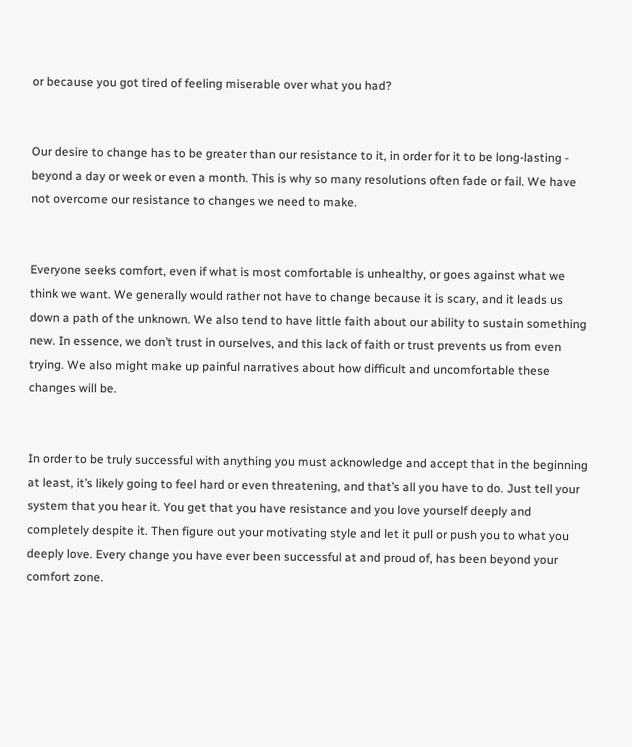or because you got tired of feeling miserable over what you had?


Our desire to change has to be greater than our resistance to it, in order for it to be long-lasting - beyond a day or week or even a month. This is why so many resolutions often fade or fail. We have not overcome our resistance to changes we need to make.


Everyone seeks comfort, even if what is most comfortable is unhealthy, or goes against what we think we want. We generally would rather not have to change because it is scary, and it leads us down a path of the unknown. We also tend to have little faith about our ability to sustain something new. In essence, we don’t trust in ourselves, and this lack of faith or trust prevents us from even trying. We also might make up painful narratives about how difficult and uncomfortable these changes will be.


In order to be truly successful with anything you must acknowledge and accept that in the beginning at least, it’s likely going to feel hard or even threatening, and that’s all you have to do. Just tell your system that you hear it. You get that you have resistance and you love yourself deeply and completely despite it. Then figure out your motivating style and let it pull or push you to what you deeply love. Every change you have ever been successful at and proud of, has been beyond your comfort zone.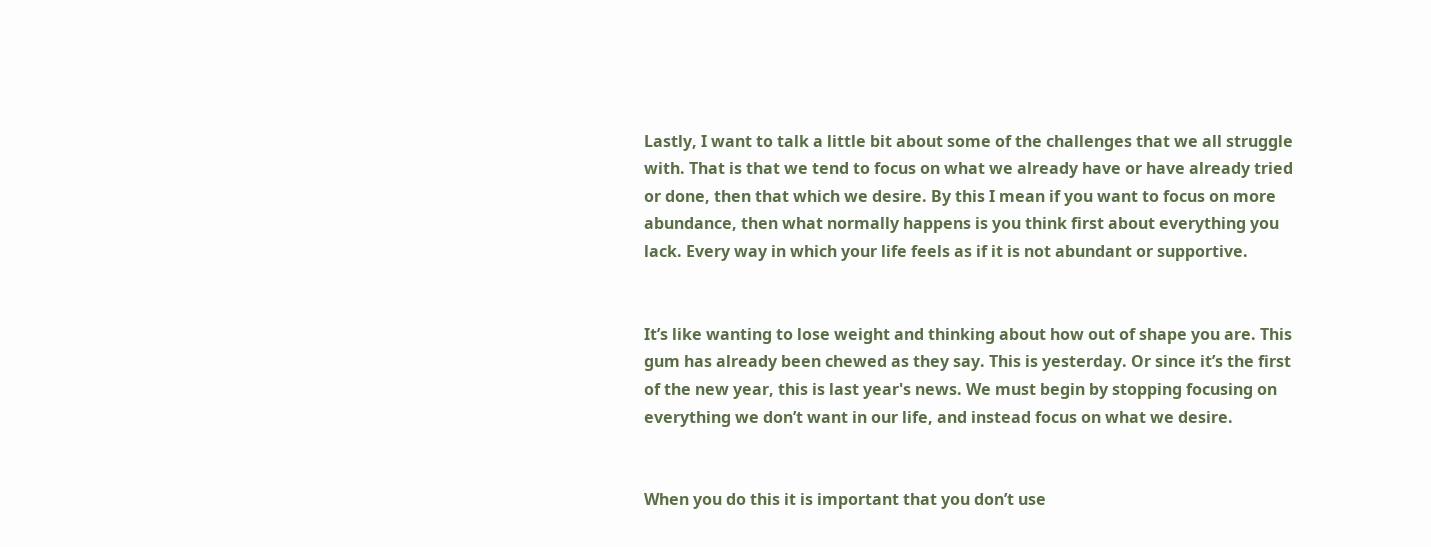Lastly, I want to talk a little bit about some of the challenges that we all struggle with. That is that we tend to focus on what we already have or have already tried or done, then that which we desire. By this I mean if you want to focus on more abundance, then what normally happens is you think first about everything you lack. Every way in which your life feels as if it is not abundant or supportive.


It’s like wanting to lose weight and thinking about how out of shape you are. This gum has already been chewed as they say. This is yesterday. Or since it’s the first of the new year, this is last year's news. We must begin by stopping focusing on everything we don’t want in our life, and instead focus on what we desire.


When you do this it is important that you don’t use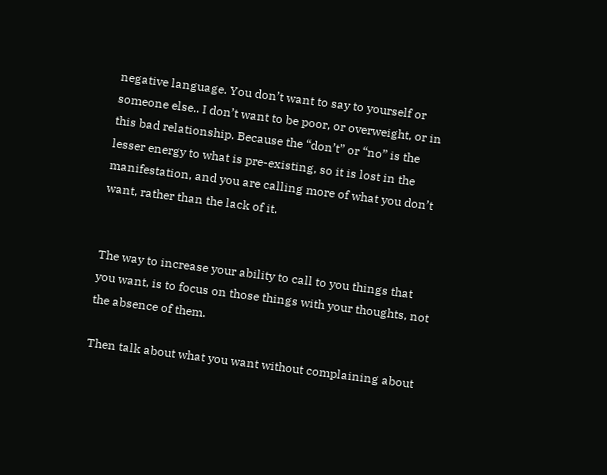negative language. You don’t want to say to yourself or someone else.. I don’t want to be poor, or overweight, or in this bad relationship. Because the “don’t” or “no” is the lesser energy to what is pre-existing, so it is lost in the manifestation, and you are calling more of what you don’t want, rather than the lack of it.


The way to increase your ability to call to you things that you want, is to focus on those things with your thoughts, not the absence of them.

Then talk about what you want without complaining about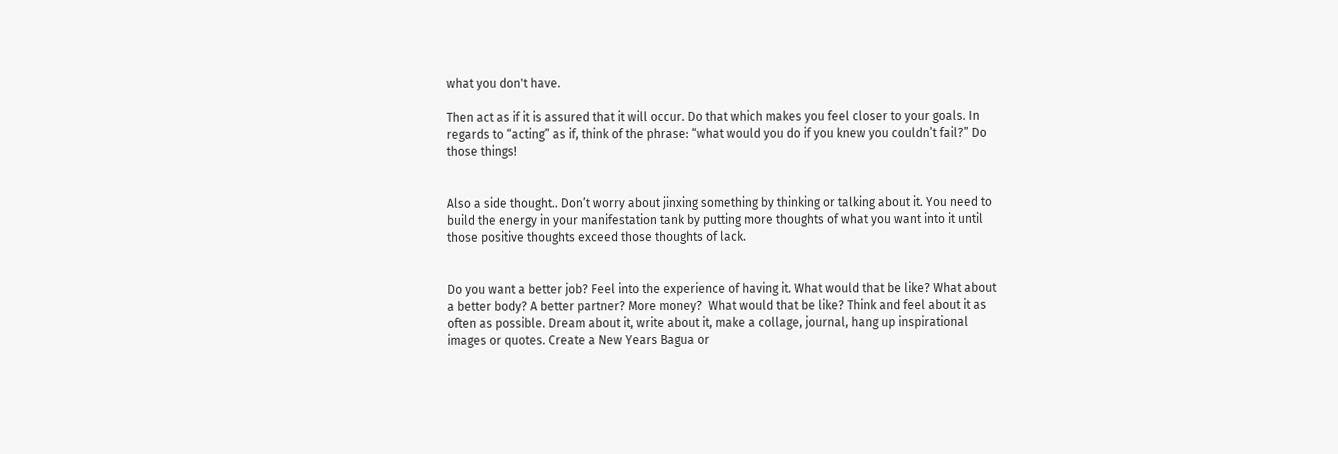what you don't have.

Then act as if it is assured that it will occur. Do that which makes you feel closer to your goals. In regards to “acting” as if, think of the phrase: “what would you do if you knew you couldn’t fail?” Do those things!


Also a side thought.. Don’t worry about jinxing something by thinking or talking about it. You need to build the energy in your manifestation tank by putting more thoughts of what you want into it until those positive thoughts exceed those thoughts of lack.


Do you want a better job? Feel into the experience of having it. What would that be like? What about a better body? A better partner? More money?  What would that be like? Think and feel about it as often as possible. Dream about it, write about it, make a collage, journal, hang up inspirational images or quotes. Create a New Years Bagua or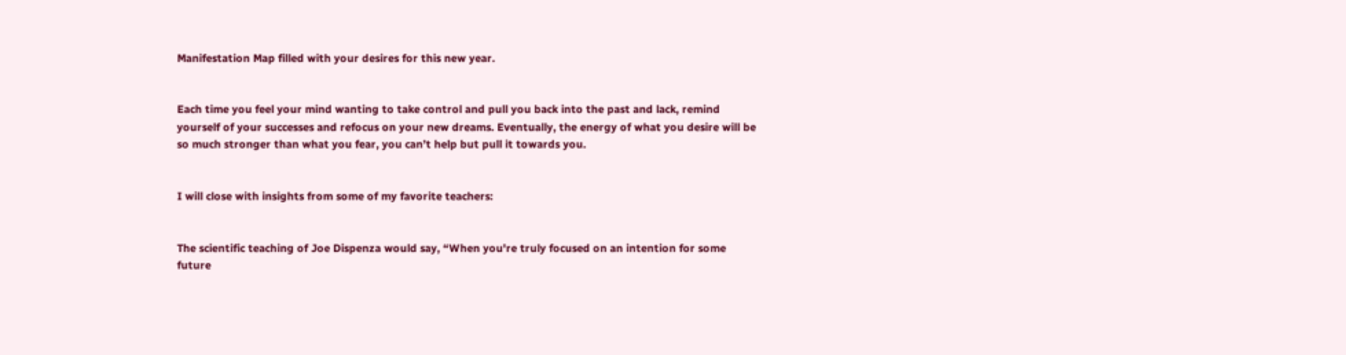Manifestation Map filled with your desires for this new year.


Each time you feel your mind wanting to take control and pull you back into the past and lack, remind yourself of your successes and refocus on your new dreams. Eventually, the energy of what you desire will be so much stronger than what you fear, you can’t help but pull it towards you.


I will close with insights from some of my favorite teachers:


The scientific teaching of Joe Dispenza would say, “When you're truly focused on an intention for some future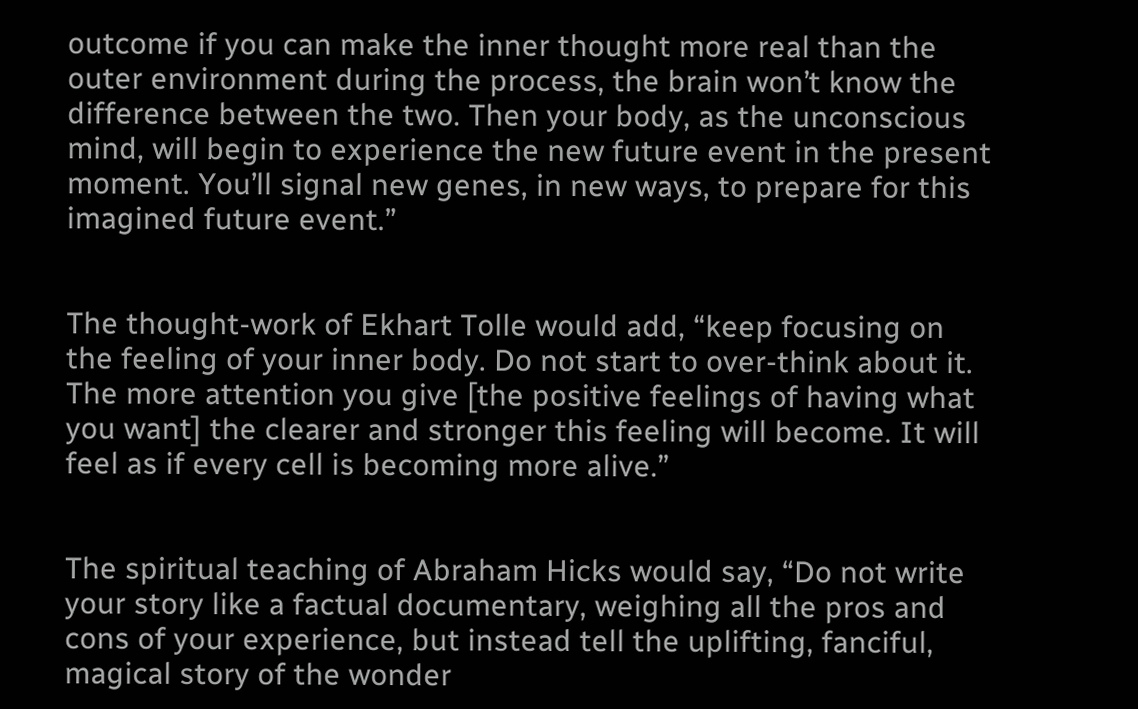outcome if you can make the inner thought more real than the outer environment during the process, the brain won’t know the difference between the two. Then your body, as the unconscious mind, will begin to experience the new future event in the present moment. You’ll signal new genes, in new ways, to prepare for this imagined future event.”


The thought-work of Ekhart Tolle would add, “keep focusing on the feeling of your inner body. Do not start to over-think about it. The more attention you give [the positive feelings of having what you want] the clearer and stronger this feeling will become. It will feel as if every cell is becoming more alive.”


The spiritual teaching of Abraham Hicks would say, “Do not write your story like a factual documentary, weighing all the pros and cons of your experience, but instead tell the uplifting, fanciful, magical story of the wonder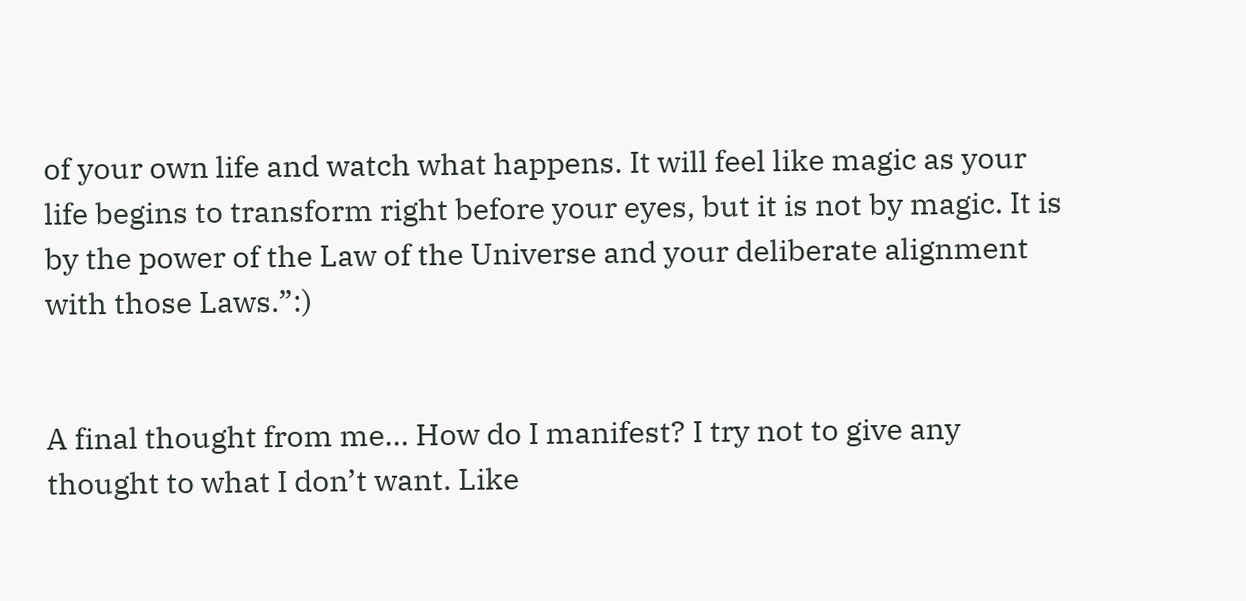of your own life and watch what happens. It will feel like magic as your life begins to transform right before your eyes, but it is not by magic. It is by the power of the Law of the Universe and your deliberate alignment with those Laws.”:)


A final thought from me… How do I manifest? I try not to give any thought to what I don’t want. Like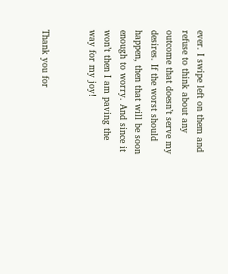ever. I swipe left on them and refuse to think about any outcome that doesn’t serve my desires. If the worst should happen, then that will be soon enough to worry. And since it won’t then I am paving the way for my joy!


Thank you for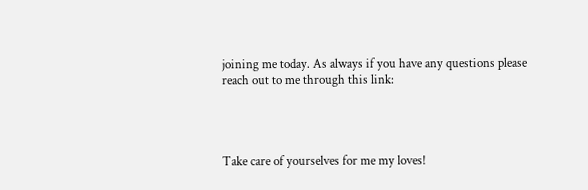joining me today. As always if you have any questions please reach out to me through this link:




Take care of yourselves for me my loves!